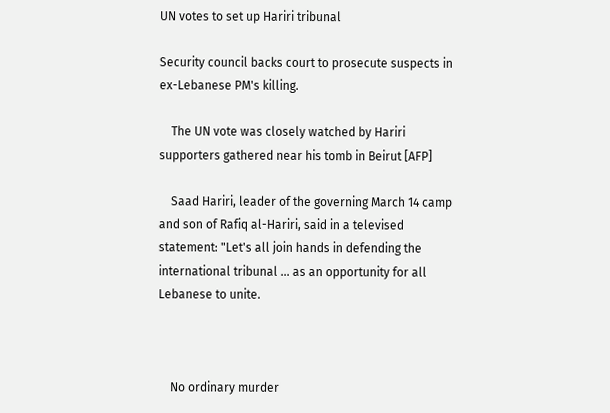UN votes to set up Hariri tribunal

Security council backs court to prosecute suspects in ex-Lebanese PM's killing.

    The UN vote was closely watched by Hariri supporters gathered near his tomb in Beirut [AFP]

    Saad Hariri, leader of the governing March 14 camp and son of Rafiq al-Hariri, said in a televised statement: "Let's all join hands in defending the international tribunal ... as an opportunity for all Lebanese to unite.



    No ordinary murder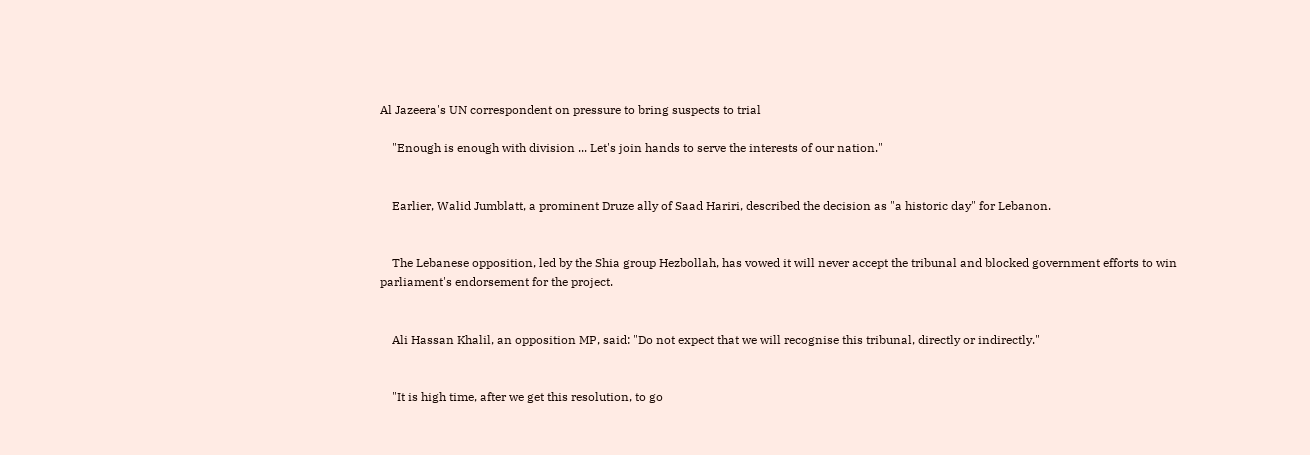Al Jazeera's UN correspondent on pressure to bring suspects to trial

    "Enough is enough with division ... Let's join hands to serve the interests of our nation."


    Earlier, Walid Jumblatt, a prominent Druze ally of Saad Hariri, described the decision as "a historic day" for Lebanon.


    The Lebanese opposition, led by the Shia group Hezbollah, has vowed it will never accept the tribunal and blocked government efforts to win parliament's endorsement for the project.


    Ali Hassan Khalil, an opposition MP, said: "Do not expect that we will recognise this tribunal, directly or indirectly."


    "It is high time, after we get this resolution, to go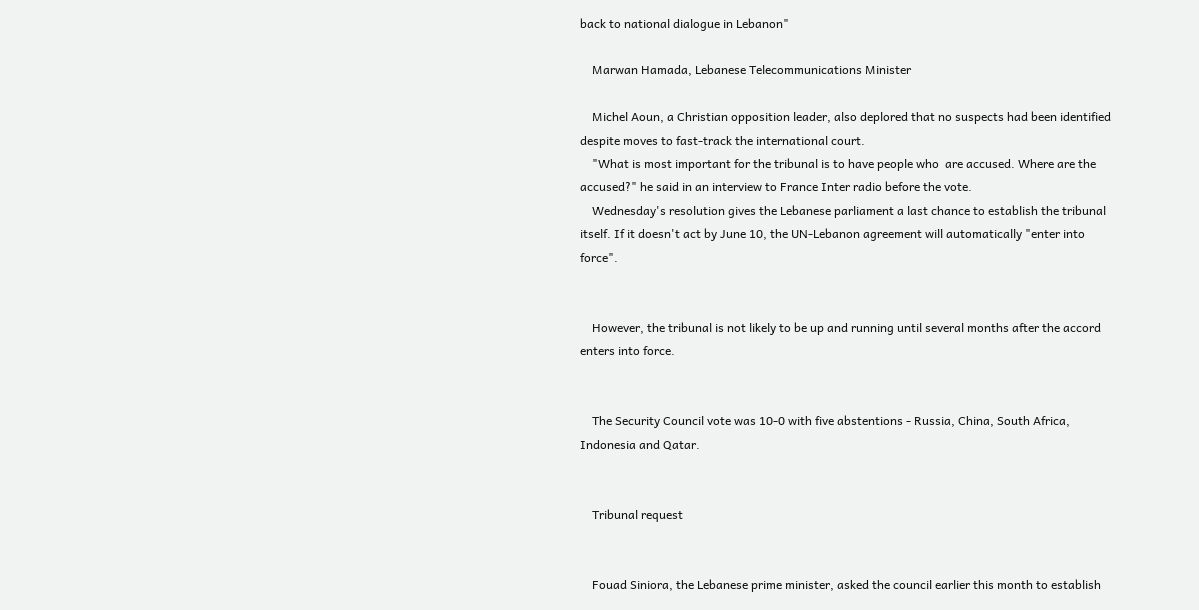back to national dialogue in Lebanon"

    Marwan Hamada, Lebanese Telecommunications Minister

    Michel Aoun, a Christian opposition leader, also deplored that no suspects had been identified despite moves to fast-track the international court.
    "What is most important for the tribunal is to have people who  are accused. Where are the accused?" he said in an interview to France Inter radio before the vote.
    Wednesday's resolution gives the Lebanese parliament a last chance to establish the tribunal itself. If it doesn't act by June 10, the UN-Lebanon agreement will automatically "enter into force".


    However, the tribunal is not likely to be up and running until several months after the accord enters into force.


    The Security Council vote was 10-0 with five abstentions - Russia, China, South Africa, Indonesia and Qatar.


    Tribunal request


    Fouad Siniora, the Lebanese prime minister, asked the council earlier this month to establish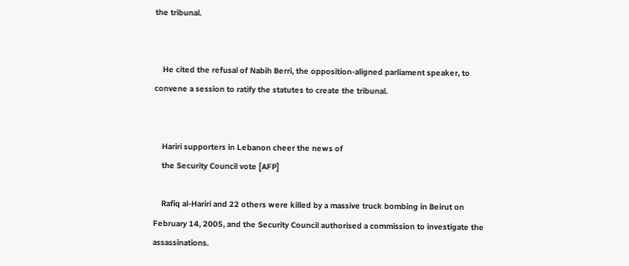the tribunal.


    He cited the refusal of Nabih Berri, the opposition-aligned parliament speaker, to convene a session to ratify the statutes to create the tribunal.


    Hariri supporters in Lebanon cheer the news of
    the Security Council vote [AFP]

    Rafiq al-Hariri and 22 others were killed by a massive truck bombing in Beirut on February 14, 2005, and the Security Council authorised a commission to investigate the assassinations.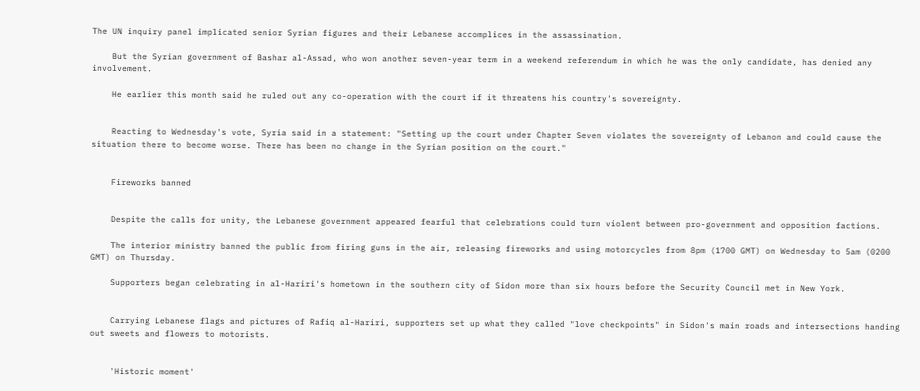The UN inquiry panel implicated senior Syrian figures and their Lebanese accomplices in the assassination.

    But the Syrian government of Bashar al-Assad, who won another seven-year term in a weekend referendum in which he was the only candidate, has denied any involvement.

    He earlier this month said he ruled out any co-operation with the court if it threatens his country's sovereignty.


    Reacting to Wednesday's vote, Syria said in a statement: "Setting up the court under Chapter Seven violates the sovereignty of Lebanon and could cause the situation there to become worse. There has been no change in the Syrian position on the court."


    Fireworks banned


    Despite the calls for unity, the Lebanese government appeared fearful that celebrations could turn violent between pro-government and opposition factions.

    The interior ministry banned the public from firing guns in the air, releasing fireworks and using motorcycles from 8pm (1700 GMT) on Wednesday to 5am (0200 GMT) on Thursday.

    Supporters began celebrating in al-Hariri's hometown in the southern city of Sidon more than six hours before the Security Council met in New York.


    Carrying Lebanese flags and pictures of Rafiq al-Hariri, supporters set up what they called "love checkpoints" in Sidon's main roads and intersections handing out sweets and flowers to motorists.


    'Historic moment'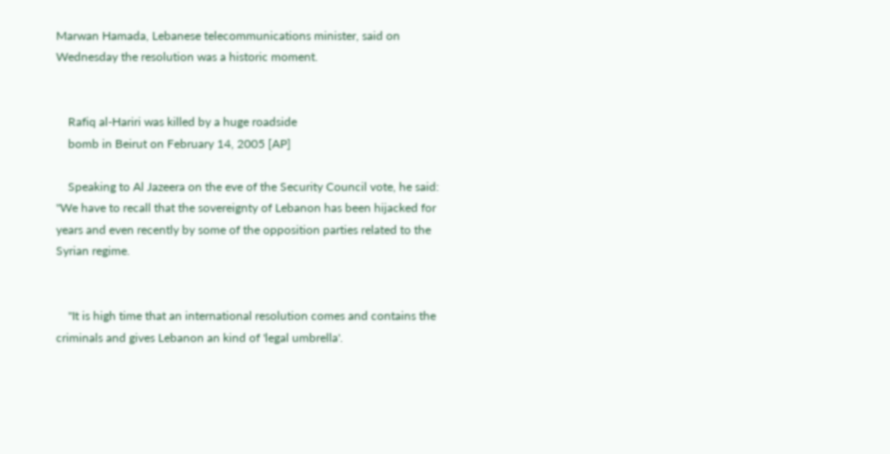Marwan Hamada, Lebanese telecommunications minister, said on Wednesday the resolution was a historic moment.


    Rafiq al-Hariri was killed by a huge roadside
    bomb in Beirut on February 14, 2005 [AP]

    Speaking to Al Jazeera on the eve of the Security Council vote, he said: "We have to recall that the sovereignty of Lebanon has been hijacked for years and even recently by some of the opposition parties related to the Syrian regime.


    "It is high time that an international resolution comes and contains the criminals and gives Lebanon an kind of 'legal umbrella'.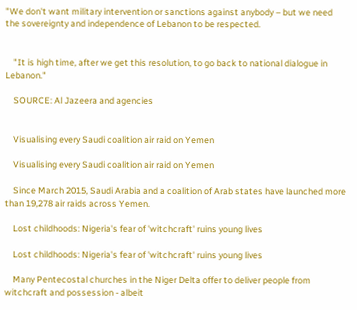"We don't want military intervention or sanctions against anybody – but we need the sovereignty and independence of Lebanon to be respected.


    "It is high time, after we get this resolution, to go back to national dialogue in Lebanon."

    SOURCE: Al Jazeera and agencies


    Visualising every Saudi coalition air raid on Yemen

    Visualising every Saudi coalition air raid on Yemen

    Since March 2015, Saudi Arabia and a coalition of Arab states have launched more than 19,278 air raids across Yemen.

    Lost childhoods: Nigeria's fear of 'witchcraft' ruins young lives

    Lost childhoods: Nigeria's fear of 'witchcraft' ruins young lives

    Many Pentecostal churches in the Niger Delta offer to deliver people from witchcraft and possession - albeit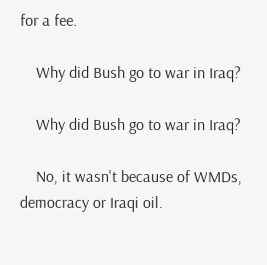for a fee.

    Why did Bush go to war in Iraq?

    Why did Bush go to war in Iraq?

    No, it wasn't because of WMDs, democracy or Iraqi oil.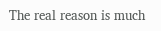The real reason is much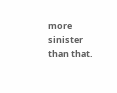more sinister than that.